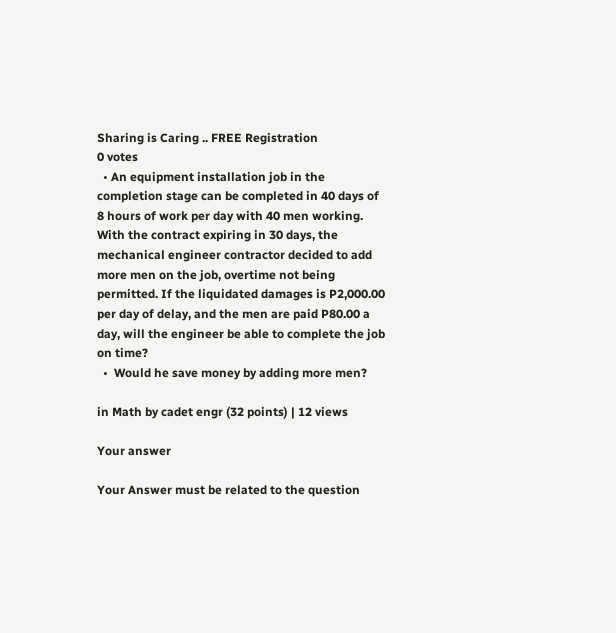Sharing is Caring .. FREE Registration
0 votes
  • An equipment installation job in the completion stage can be completed in 40 days of 8 hours of work per day with 40 men working. With the contract expiring in 30 days, the mechanical engineer contractor decided to add more men on the job, overtime not being permitted. If the liquidated damages is P2,000.00 per day of delay, and the men are paid P80.00 a day, will the engineer be able to complete the job on time?
  •  Would he save money by adding more men?

in Math by cadet engr (32 points) | 12 views

Your answer

Your Answer must be related to the question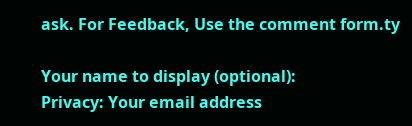ask. For Feedback, Use the comment form.ty

Your name to display (optional):
Privacy: Your email address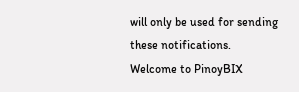will only be used for sending these notifications.
Welcome to PinoyBIX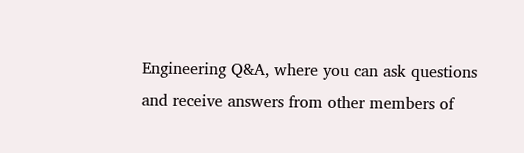Engineering Q&A, where you can ask questions and receive answers from other members of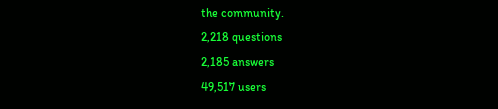the community.
2,218 questions
2,185 answers
49,517 users